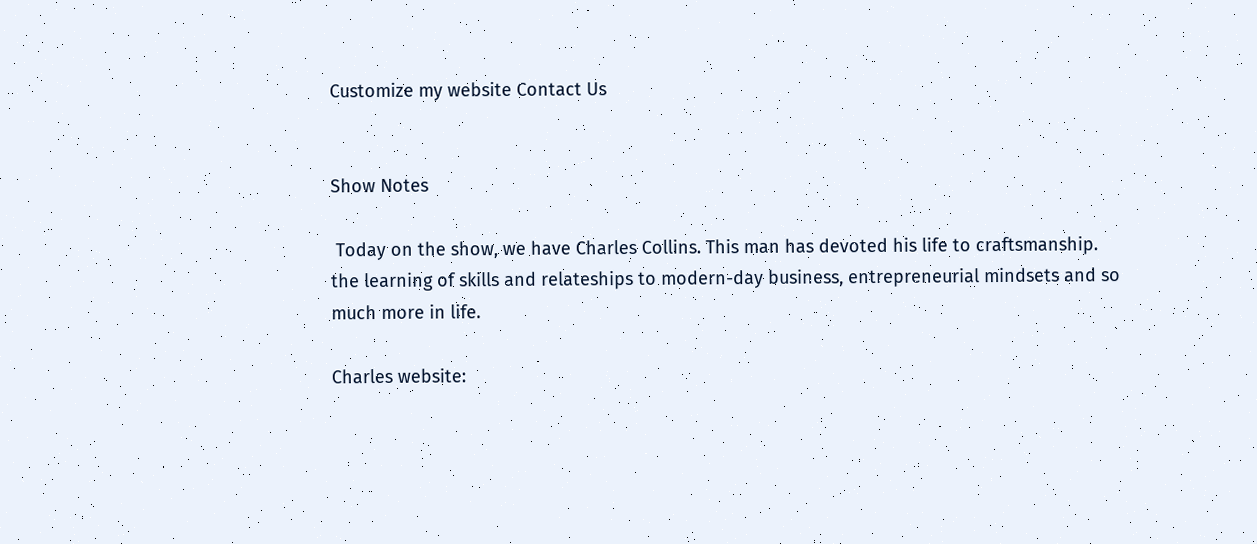Customize my website Contact Us


Show Notes

 Today on the show, we have Charles Collins. This man has devoted his life to craftsmanship. the learning of skills and relateships to modern-day business, entrepreneurial mindsets and so much more in life.

Charles website: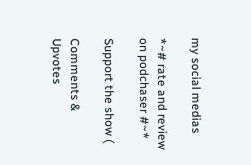my social medias

*~# rate and review on podchaser #~*

Support the show (

Comments & Upvotes